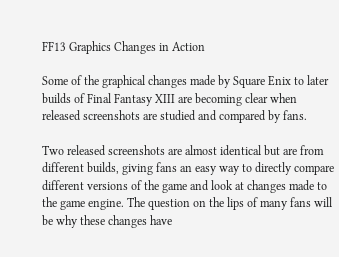FF13 Graphics Changes in Action

Some of the graphical changes made by Square Enix to later builds of Final Fantasy XIII are becoming clear when released screenshots are studied and compared by fans.

Two released screenshots are almost identical but are from different builds, giving fans an easy way to directly compare different versions of the game and look at changes made to the game engine. The question on the lips of many fans will be why these changes have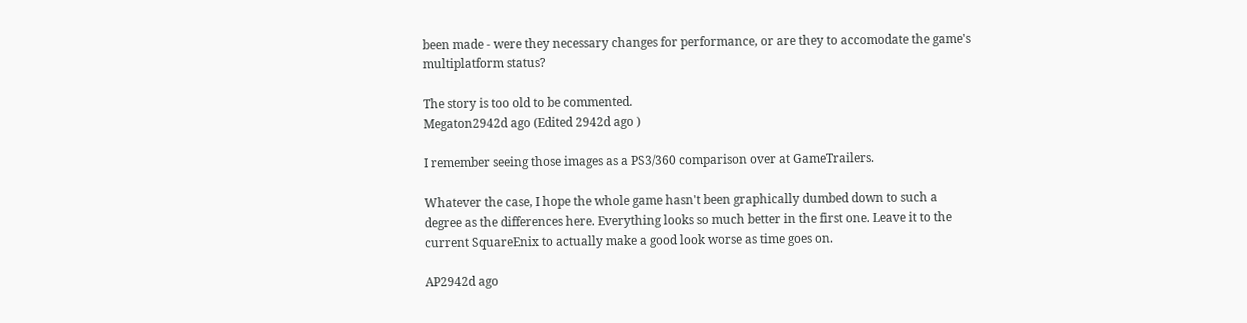been made - were they necessary changes for performance, or are they to accomodate the game's multiplatform status?

The story is too old to be commented.
Megaton2942d ago (Edited 2942d ago )

I remember seeing those images as a PS3/360 comparison over at GameTrailers.

Whatever the case, I hope the whole game hasn't been graphically dumbed down to such a degree as the differences here. Everything looks so much better in the first one. Leave it to the current SquareEnix to actually make a good look worse as time goes on.

AP2942d ago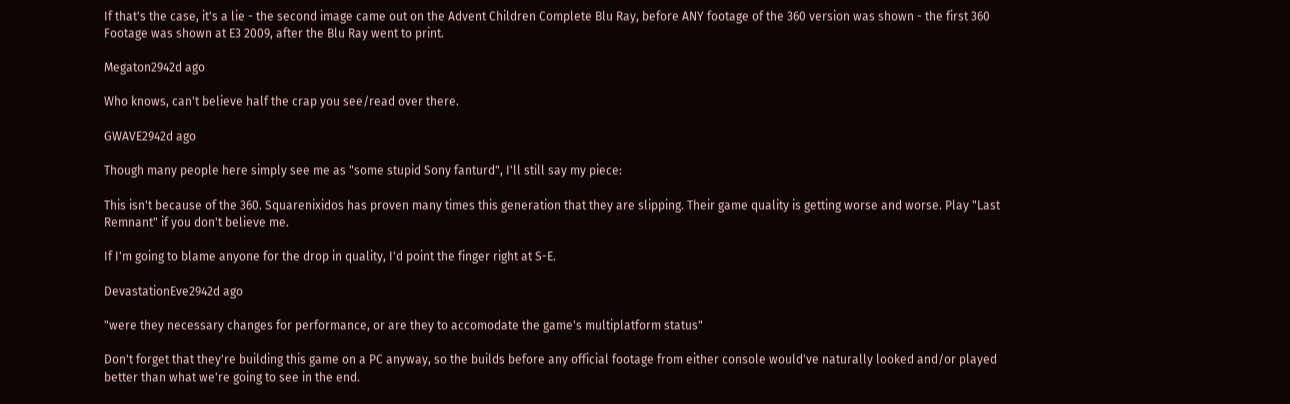If that's the case, it's a lie - the second image came out on the Advent Children Complete Blu Ray, before ANY footage of the 360 version was shown - the first 360 Footage was shown at E3 2009, after the Blu Ray went to print.

Megaton2942d ago

Who knows, can't believe half the crap you see/read over there.

GWAVE2942d ago

Though many people here simply see me as "some stupid Sony fanturd", I'll still say my piece:

This isn't because of the 360. Squarenixidos has proven many times this generation that they are slipping. Their game quality is getting worse and worse. Play "Last Remnant" if you don't believe me.

If I'm going to blame anyone for the drop in quality, I'd point the finger right at S-E.

DevastationEve2942d ago

"were they necessary changes for performance, or are they to accomodate the game's multiplatform status"

Don't forget that they're building this game on a PC anyway, so the builds before any official footage from either console would've naturally looked and/or played better than what we're going to see in the end.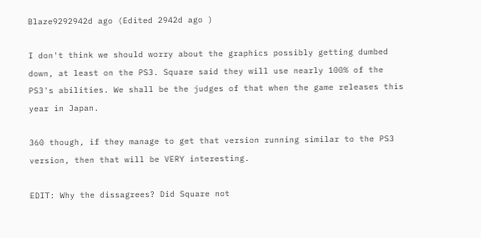Blaze9292942d ago (Edited 2942d ago )

I don't think we should worry about the graphics possibly getting dumbed down, at least on the PS3. Square said they will use nearly 100% of the PS3's abilities. We shall be the judges of that when the game releases this year in Japan.

360 though, if they manage to get that version running similar to the PS3 version, then that will be VERY interesting.

EDIT: Why the dissagrees? Did Square not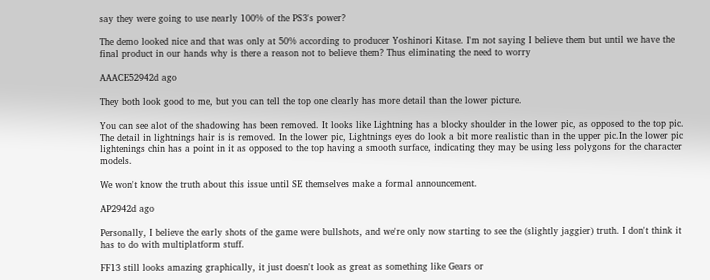say they were going to use nearly 100% of the PS3's power?

The demo looked nice and that was only at 50% according to producer Yoshinori Kitase. I'm not saying I believe them but until we have the final product in our hands why is there a reason not to believe them? Thus eliminating the need to worry

AAACE52942d ago

They both look good to me, but you can tell the top one clearly has more detail than the lower picture.

You can see alot of the shadowing has been removed. It looks like Lightning has a blocky shoulder in the lower pic, as opposed to the top pic. The detail in lightnings hair is is removed. In the lower pic, Lightnings eyes do look a bit more realistic than in the upper pic.In the lower pic lightenings chin has a point in it as opposed to the top having a smooth surface, indicating they may be using less polygons for the character models.

We won't know the truth about this issue until SE themselves make a formal announcement.

AP2942d ago

Personally, I believe the early shots of the game were bullshots, and we're only now starting to see the (slightly jaggier) truth. I don't think it has to do with multiplatform stuff.

FF13 still looks amazing graphically, it just doesn't look as great as something like Gears or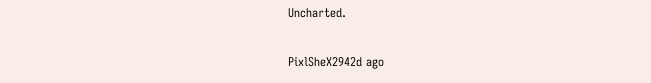Uncharted.

PixlSheX2942d ago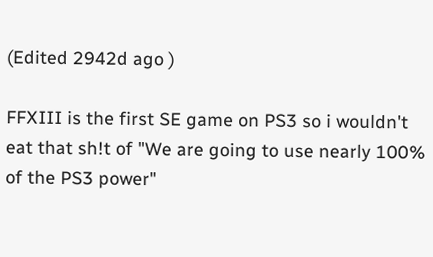(Edited 2942d ago )

FFXIII is the first SE game on PS3 so i wouldn't eat that sh!t of "We are going to use nearly 100% of the PS3 power"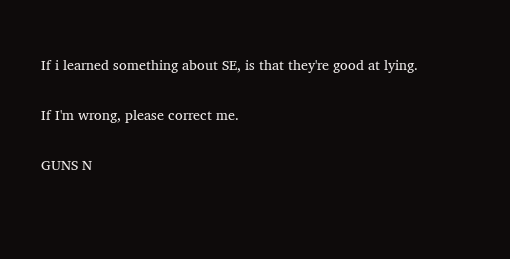If i learned something about SE, is that they're good at lying.

If I'm wrong, please correct me.

GUNS N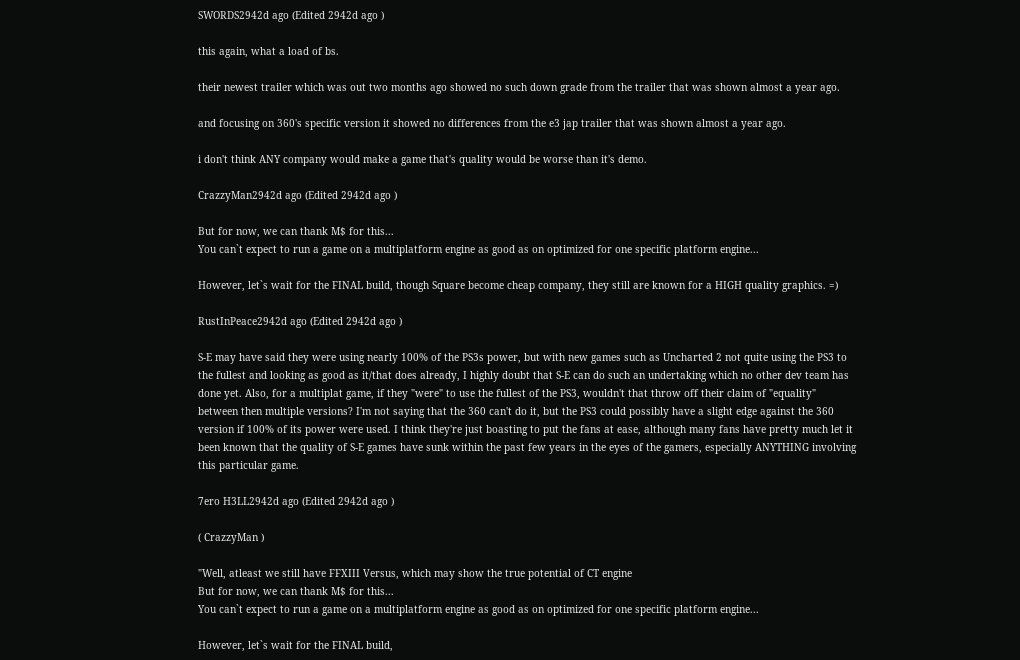SWORDS2942d ago (Edited 2942d ago )

this again, what a load of bs.

their newest trailer which was out two months ago showed no such down grade from the trailer that was shown almost a year ago.

and focusing on 360's specific version it showed no differences from the e3 jap trailer that was shown almost a year ago.

i don't think ANY company would make a game that's quality would be worse than it's demo.

CrazzyMan2942d ago (Edited 2942d ago )

But for now, we can thank M$ for this...
You can`t expect to run a game on a multiplatform engine as good as on optimized for one specific platform engine...

However, let`s wait for the FINAL build, though Square become cheap company, they still are known for a HIGH quality graphics. =)

RustInPeace2942d ago (Edited 2942d ago )

S-E may have said they were using nearly 100% of the PS3s power, but with new games such as Uncharted 2 not quite using the PS3 to the fullest and looking as good as it/that does already, I highly doubt that S-E can do such an undertaking which no other dev team has done yet. Also, for a multiplat game, if they "were" to use the fullest of the PS3, wouldn't that throw off their claim of "equality" between then multiple versions? I'm not saying that the 360 can't do it, but the PS3 could possibly have a slight edge against the 360 version if 100% of its power were used. I think they're just boasting to put the fans at ease, although many fans have pretty much let it been known that the quality of S-E games have sunk within the past few years in the eyes of the gamers, especially ANYTHING involving this particular game.

7ero H3LL2942d ago (Edited 2942d ago )

( CrazzyMan )

"Well, atleast we still have FFXIII Versus, which may show the true potential of CT engine
But for now, we can thank M$ for this...
You can`t expect to run a game on a multiplatform engine as good as on optimized for one specific platform engine...

However, let`s wait for the FINAL build,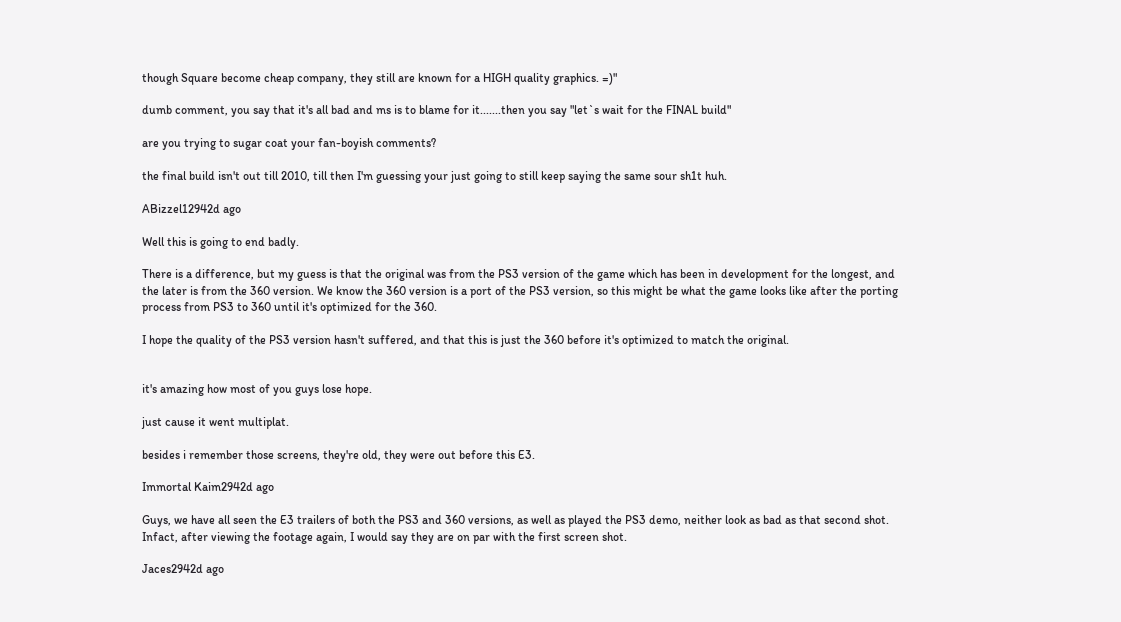though Square become cheap company, they still are known for a HIGH quality graphics. =)"

dumb comment, you say that it's all bad and ms is to blame for it.......then you say "let`s wait for the FINAL build"

are you trying to sugar coat your fan-boyish comments?

the final build isn't out till 2010, till then I'm guessing your just going to still keep saying the same sour sh1t huh.

ABizzel12942d ago

Well this is going to end badly.

There is a difference, but my guess is that the original was from the PS3 version of the game which has been in development for the longest, and the later is from the 360 version. We know the 360 version is a port of the PS3 version, so this might be what the game looks like after the porting process from PS3 to 360 until it's optimized for the 360.

I hope the quality of the PS3 version hasn't suffered, and that this is just the 360 before it's optimized to match the original.


it's amazing how most of you guys lose hope.

just cause it went multiplat.

besides i remember those screens, they're old, they were out before this E3.

Immortal Kaim2942d ago

Guys, we have all seen the E3 trailers of both the PS3 and 360 versions, as well as played the PS3 demo, neither look as bad as that second shot. Infact, after viewing the footage again, I would say they are on par with the first screen shot.

Jaces2942d ago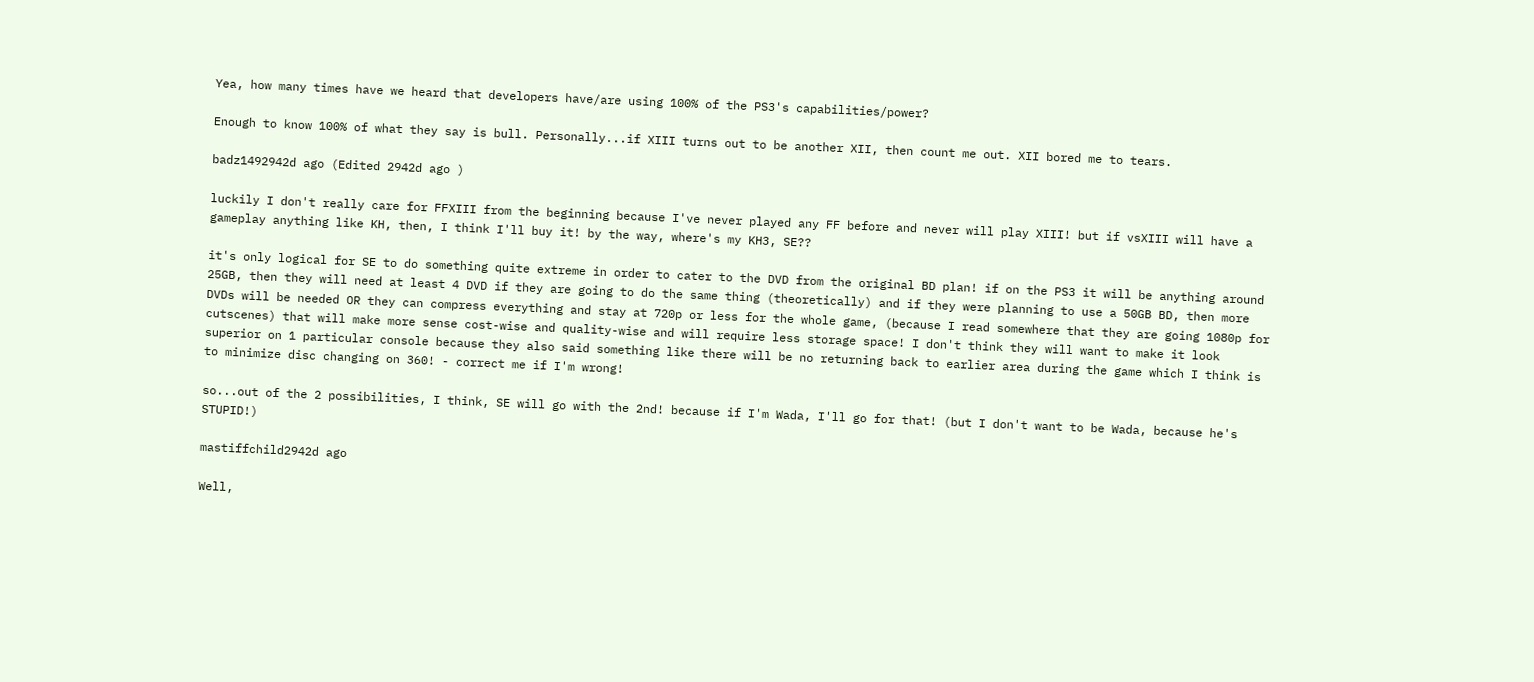Yea, how many times have we heard that developers have/are using 100% of the PS3's capabilities/power?

Enough to know 100% of what they say is bull. Personally...if XIII turns out to be another XII, then count me out. XII bored me to tears.

badz1492942d ago (Edited 2942d ago )

luckily I don't really care for FFXIII from the beginning because I've never played any FF before and never will play XIII! but if vsXIII will have a gameplay anything like KH, then, I think I'll buy it! by the way, where's my KH3, SE??

it's only logical for SE to do something quite extreme in order to cater to the DVD from the original BD plan! if on the PS3 it will be anything around 25GB, then they will need at least 4 DVD if they are going to do the same thing (theoretically) and if they were planning to use a 50GB BD, then more DVDs will be needed OR they can compress everything and stay at 720p or less for the whole game, (because I read somewhere that they are going 1080p for cutscenes) that will make more sense cost-wise and quality-wise and will require less storage space! I don't think they will want to make it look superior on 1 particular console because they also said something like there will be no returning back to earlier area during the game which I think is to minimize disc changing on 360! - correct me if I'm wrong!

so...out of the 2 possibilities, I think, SE will go with the 2nd! because if I'm Wada, I'll go for that! (but I don't want to be Wada, because he's STUPID!)

mastiffchild2942d ago

Well,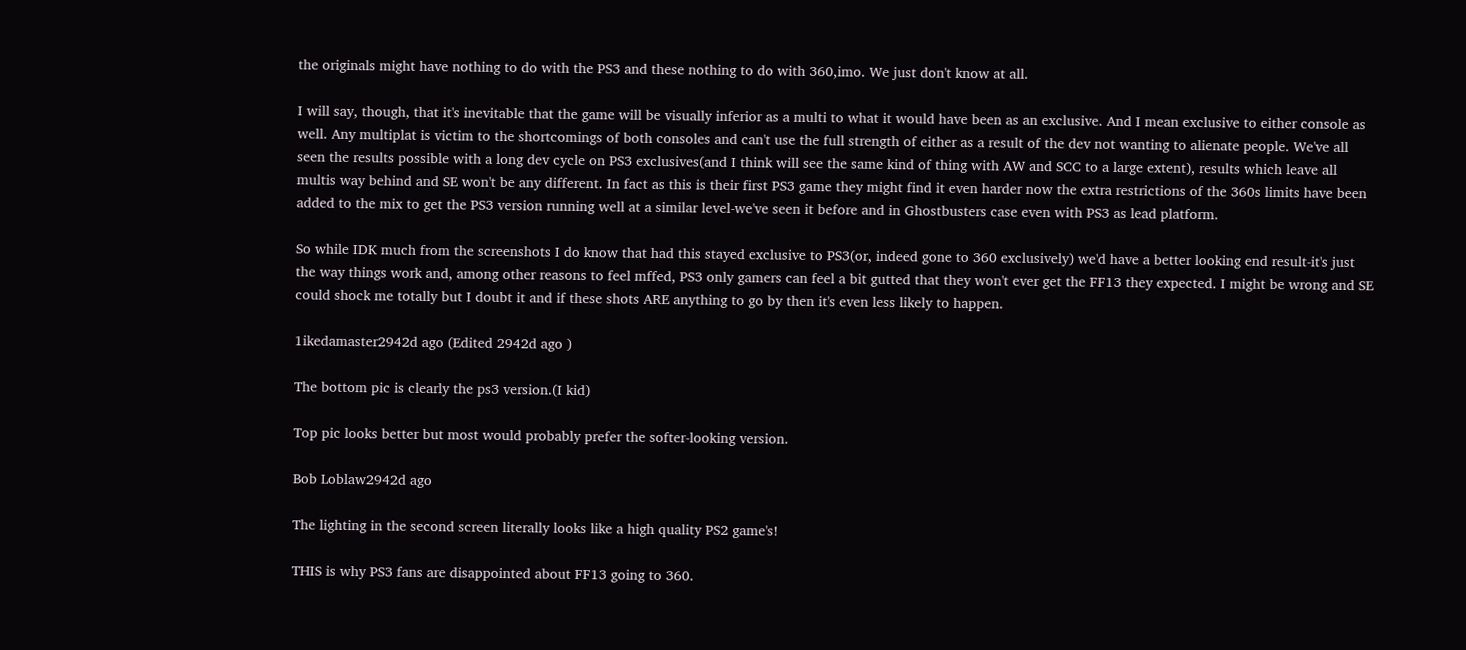the originals might have nothing to do with the PS3 and these nothing to do with 360,imo. We just don't know at all.

I will say, though, that it's inevitable that the game will be visually inferior as a multi to what it would have been as an exclusive. And I mean exclusive to either console as well. Any multiplat is victim to the shortcomings of both consoles and can't use the full strength of either as a result of the dev not wanting to alienate people. We've all seen the results possible with a long dev cycle on PS3 exclusives(and I think will see the same kind of thing with AW and SCC to a large extent), results which leave all multis way behind and SE won't be any different. In fact as this is their first PS3 game they might find it even harder now the extra restrictions of the 360s limits have been added to the mix to get the PS3 version running well at a similar level-we've seen it before and in Ghostbusters case even with PS3 as lead platform.

So while IDK much from the screenshots I do know that had this stayed exclusive to PS3(or, indeed gone to 360 exclusively) we'd have a better looking end result-it's just the way things work and, among other reasons to feel mffed, PS3 only gamers can feel a bit gutted that they won't ever get the FF13 they expected. I might be wrong and SE could shock me totally but I doubt it and if these shots ARE anything to go by then it's even less likely to happen.

1ikedamaster2942d ago (Edited 2942d ago )

The bottom pic is clearly the ps3 version.(I kid)

Top pic looks better but most would probably prefer the softer-looking version.

Bob Loblaw2942d ago

The lighting in the second screen literally looks like a high quality PS2 game's!

THIS is why PS3 fans are disappointed about FF13 going to 360.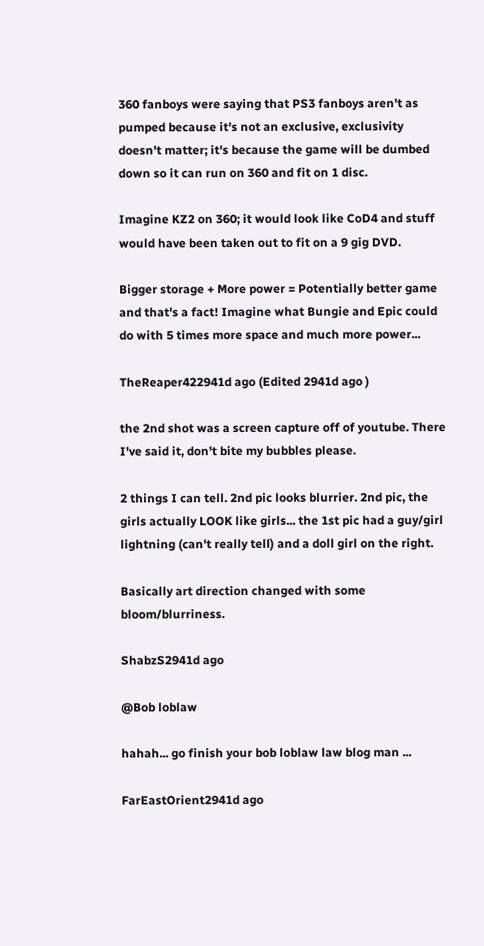360 fanboys were saying that PS3 fanboys aren't as pumped because it's not an exclusive, exclusivity doesn't matter; it's because the game will be dumbed down so it can run on 360 and fit on 1 disc.

Imagine KZ2 on 360; it would look like CoD4 and stuff would have been taken out to fit on a 9 gig DVD.

Bigger storage + More power = Potentially better game and that's a fact! Imagine what Bungie and Epic could do with 5 times more space and much more power...

TheReaper422941d ago (Edited 2941d ago )

the 2nd shot was a screen capture off of youtube. There I've said it, don't bite my bubbles please.

2 things I can tell. 2nd pic looks blurrier. 2nd pic, the girls actually LOOK like girls... the 1st pic had a guy/girl lightning (can't really tell) and a doll girl on the right.

Basically art direction changed with some bloom/blurriness.

ShabzS2941d ago

@Bob loblaw

hahah... go finish your bob loblaw law blog man ...

FarEastOrient2941d ago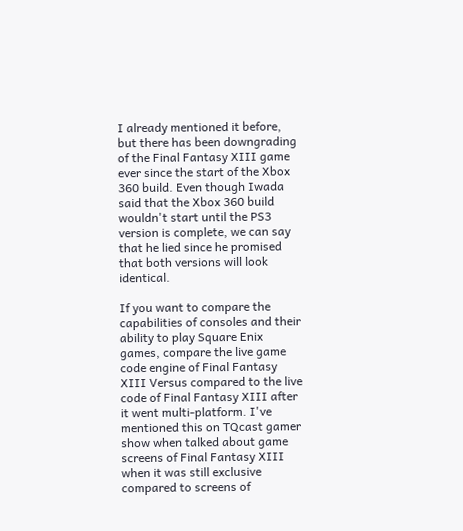I already mentioned it before, but there has been downgrading of the Final Fantasy XIII game ever since the start of the Xbox 360 build. Even though Iwada said that the Xbox 360 build wouldn't start until the PS3 version is complete, we can say that he lied since he promised that both versions will look identical.

If you want to compare the capabilities of consoles and their ability to play Square Enix games, compare the live game code engine of Final Fantasy XIII Versus compared to the live code of Final Fantasy XIII after it went multi-platform. I've mentioned this on TQcast gamer show when talked about game screens of Final Fantasy XIII when it was still exclusive compared to screens of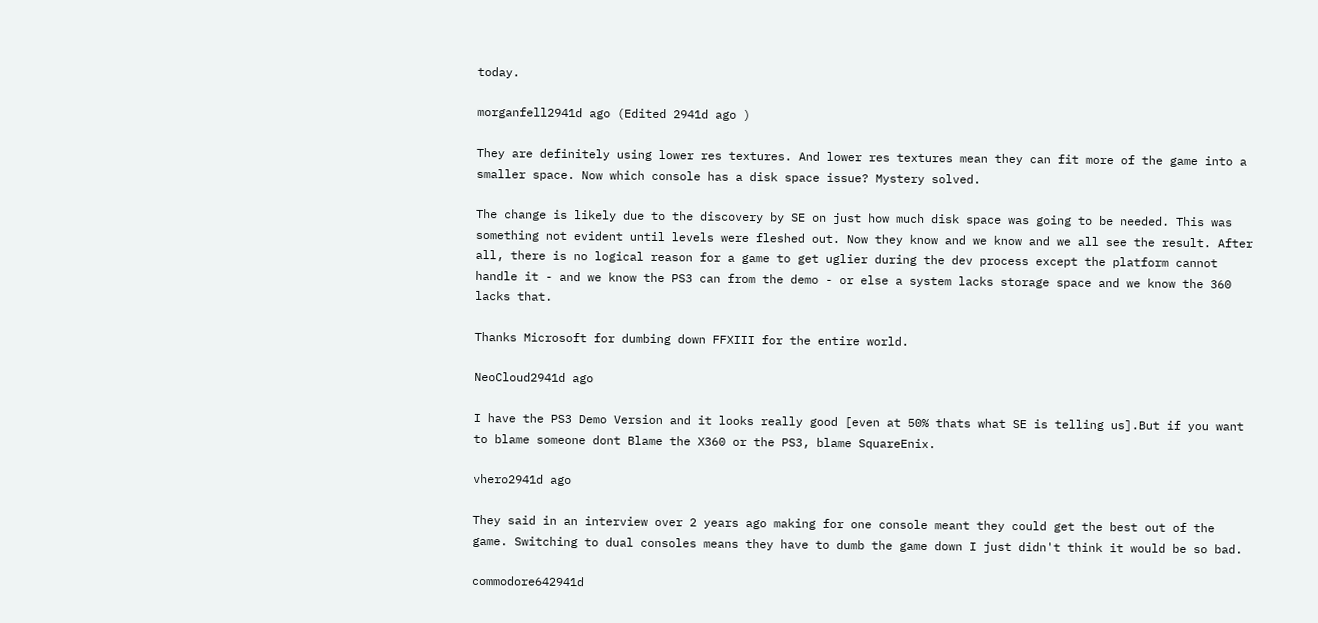today.

morganfell2941d ago (Edited 2941d ago )

They are definitely using lower res textures. And lower res textures mean they can fit more of the game into a smaller space. Now which console has a disk space issue? Mystery solved.

The change is likely due to the discovery by SE on just how much disk space was going to be needed. This was something not evident until levels were fleshed out. Now they know and we know and we all see the result. After all, there is no logical reason for a game to get uglier during the dev process except the platform cannot handle it - and we know the PS3 can from the demo - or else a system lacks storage space and we know the 360 lacks that.

Thanks Microsoft for dumbing down FFXIII for the entire world.

NeoCloud2941d ago

I have the PS3 Demo Version and it looks really good [even at 50% thats what SE is telling us].But if you want to blame someone dont Blame the X360 or the PS3, blame SquareEnix.

vhero2941d ago

They said in an interview over 2 years ago making for one console meant they could get the best out of the game. Switching to dual consoles means they have to dumb the game down I just didn't think it would be so bad.

commodore642941d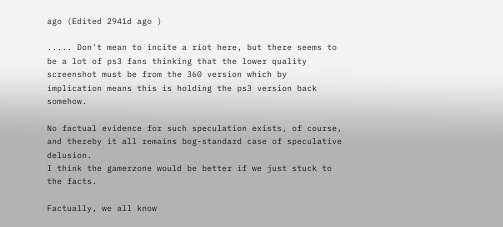ago (Edited 2941d ago )

..... Don't mean to incite a riot here, but there seems to be a lot of ps3 fans thinking that the lower quality screenshot must be from the 360 version which by implication means this is holding the ps3 version back somehow.

No factual evidence for such speculation exists, of course, and thereby it all remains bog-standard case of speculative delusion.
I think the gamerzone would be better if we just stuck to the facts.

Factually, we all know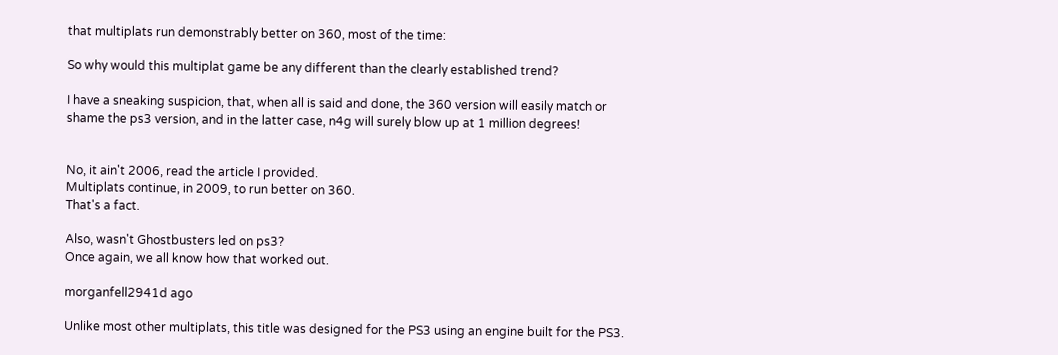that multiplats run demonstrably better on 360, most of the time:

So why would this multiplat game be any different than the clearly established trend?

I have a sneaking suspicion, that, when all is said and done, the 360 version will easily match or shame the ps3 version, and in the latter case, n4g will surely blow up at 1 million degrees!


No, it ain't 2006, read the article I provided.
Multiplats continue, in 2009, to run better on 360.
That's a fact.

Also, wasn't Ghostbusters led on ps3?
Once again, we all know how that worked out.

morganfell2941d ago

Unlike most other multiplats, this title was designed for the PS3 using an engine built for the PS3.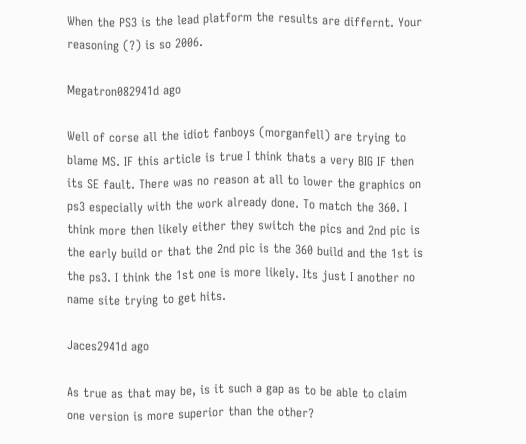When the PS3 is the lead platform the results are differnt. Your reasoning (?) is so 2006.

Megatron082941d ago

Well of corse all the idiot fanboys (morganfell) are trying to blame MS. IF this article is true I think thats a very BIG IF then its SE fault. There was no reason at all to lower the graphics on ps3 especially with the work already done. To match the 360. I think more then likely either they switch the pics and 2nd pic is the early build or that the 2nd pic is the 360 build and the 1st is the ps3. I think the 1st one is more likely. Its just I another no name site trying to get hits.

Jaces2941d ago

As true as that may be, is it such a gap as to be able to claim one version is more superior than the other?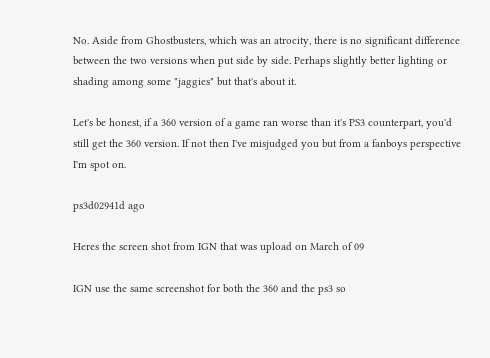No. Aside from Ghostbusters, which was an atrocity, there is no significant difference between the two versions when put side by side. Perhaps slightly better lighting or shading among some "jaggies" but that's about it.

Let's be honest, if a 360 version of a game ran worse than it's PS3 counterpart, you'd still get the 360 version. If not then I've misjudged you but from a fanboys perspective I'm spot on.

ps3d02941d ago

Heres the screen shot from IGN that was upload on March of 09

IGN use the same screenshot for both the 360 and the ps3 so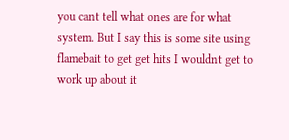you cant tell what ones are for what system. But I say this is some site using flamebait to get get hits I wouldnt get to work up about it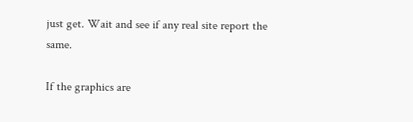just get. Wait and see if any real site report the same.

If the graphics are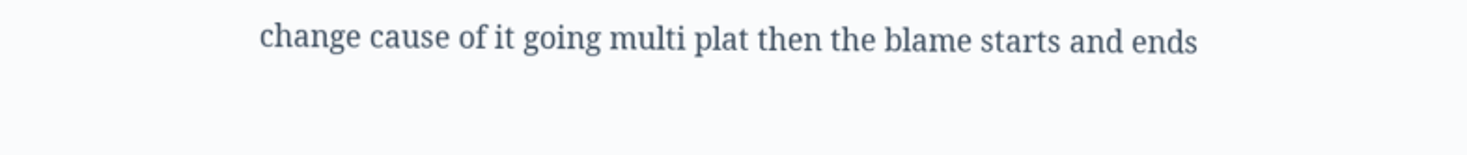change cause of it going multi plat then the blame starts and ends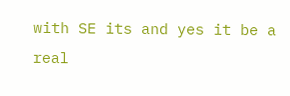with SE its and yes it be a real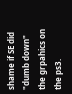shame if SE did "dumb down" the grpahics on the ps3.